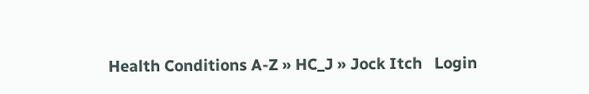Health Conditions A-Z » HC_J » Jock Itch   Login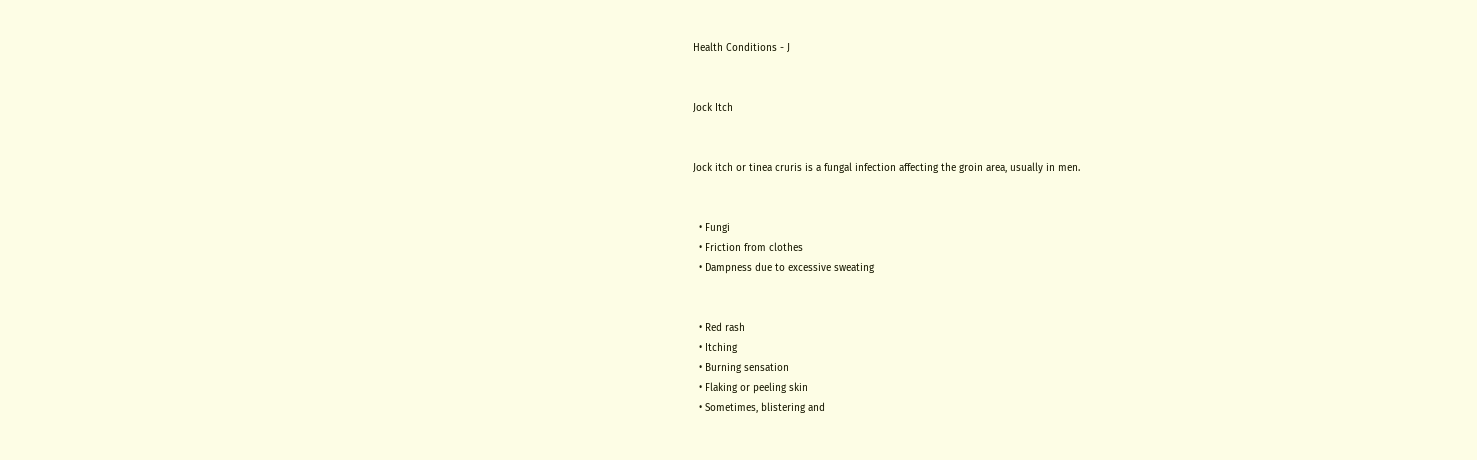Health Conditions - J


Jock Itch


Jock itch or tinea cruris is a fungal infection affecting the groin area, usually in men.


  • Fungi
  • Friction from clothes
  • Dampness due to excessive sweating


  • Red rash
  • Itching
  • Burning sensation
  • Flaking or peeling skin
  • Sometimes, blistering and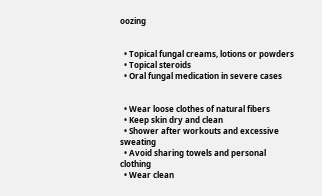oozing


  • Topical fungal creams, lotions or powders
  • Topical steroids
  • Oral fungal medication in severe cases


  • Wear loose clothes of natural fibers
  • Keep skin dry and clean
  • Shower after workouts and excessive sweating
  • Avoid sharing towels and personal clothing
  • Wear clean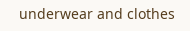underwear and clothes